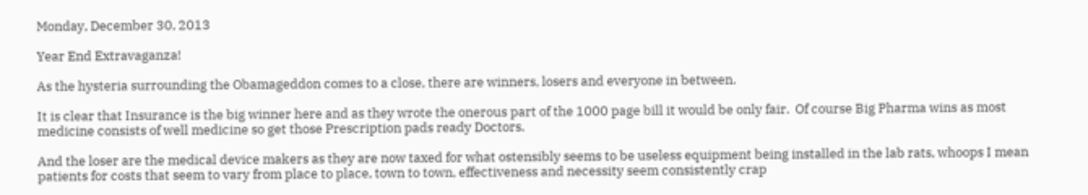Monday, December 30, 2013

Year End Extravaganza!

As the hysteria surrounding the Obamageddon comes to a close, there are winners, losers and everyone in between.

It is clear that Insurance is the big winner here and as they wrote the onerous part of the 1000 page bill it would be only fair.  Of course Big Pharma wins as most medicine consists of well medicine so get those Prescription pads ready Doctors.

And the loser are the medical device makers as they are now taxed for what ostensibly seems to be useless equipment being installed in the lab rats, whoops I mean patients for costs that seem to vary from place to place, town to town, effectiveness and necessity seem consistently crap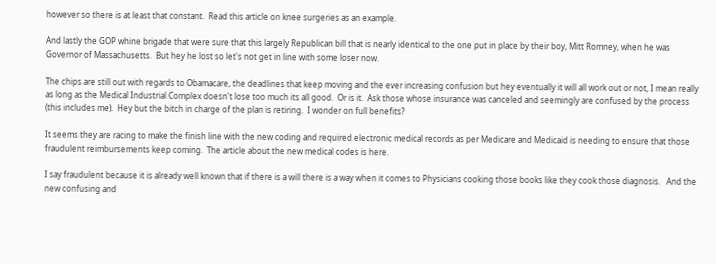however so there is at least that constant.  Read this article on knee surgeries as an example.

And lastly the GOP whine brigade that were sure that this largely Republican bill that is nearly identical to the one put in place by their boy, Mitt Romney, when he was Governor of Massachusetts.  But hey he lost so let's not get in line with some loser now.

The chips are still out with regards to Obamacare, the deadlines that keep moving and the ever increasing confusion but hey eventually it will all work out or not, I mean really as long as the Medical Industrial Complex doesn't lose too much its all good.  Or is it.  Ask those whose insurance was canceled and seemingly are confused by the process (this includes me).  Hey but the bitch in charge of the plan is retiring.  I wonder on full benefits?

It seems they are racing to make the finish line with the new coding and required electronic medical records as per Medicare and Medicaid is needing to ensure that those fraudulent reimbursements keep coming.  The article about the new medical codes is here.

I say fraudulent because it is already well known that if there is a will there is a way when it comes to Physicians cooking those books like they cook those diagnosis.   And the new confusing and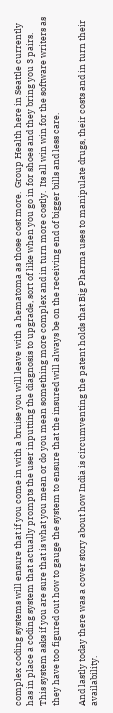complex coding systems will ensure that if you come in with a bruise you will leave with a hematoma as those cost more.  Group Health here in Seattle currently has in place a coding system that actually prompts the user inputting the diagnosis to upgrade, sort of like when you go in for shoes and they bring you 3 pairs.  This system asks if you are sure that is what you mean or do you mean something more complex and in turn more costly.  Its all win win for the software writers as they have too figured out how to gauge the system to ensure that the insured will always be on the receiving end of bigger bills and less care.

And lastly today there was a cover story about how India is circumventing the patent holds that Big Pharma uses to manipulate drugs, their costs and in turn their availability.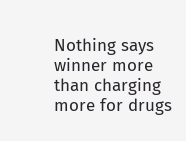Nothing says winner more than charging more for drugs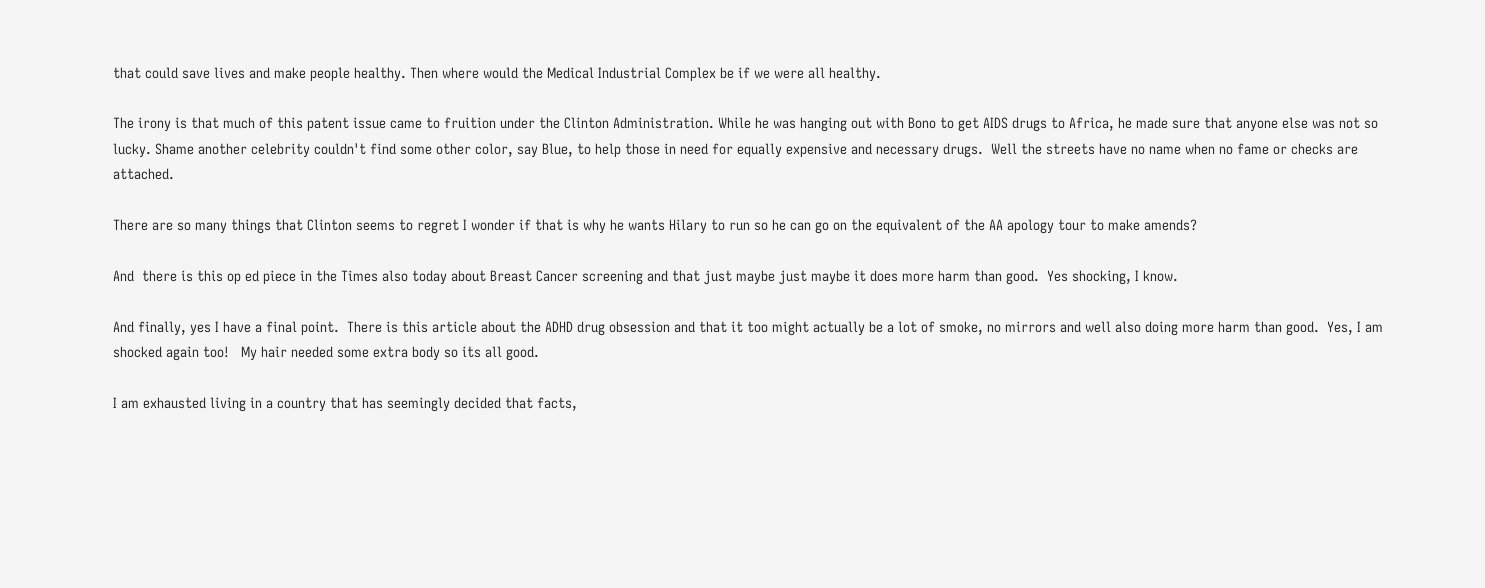that could save lives and make people healthy. Then where would the Medical Industrial Complex be if we were all healthy.

The irony is that much of this patent issue came to fruition under the Clinton Administration. While he was hanging out with Bono to get AIDS drugs to Africa, he made sure that anyone else was not so lucky. Shame another celebrity couldn't find some other color, say Blue, to help those in need for equally expensive and necessary drugs.  Well the streets have no name when no fame or checks are attached.

There are so many things that Clinton seems to regret I wonder if that is why he wants Hilary to run so he can go on the equivalent of the AA apology tour to make amends?

And  there is this op ed piece in the Times also today about Breast Cancer screening and that just maybe just maybe it does more harm than good.  Yes shocking, I know.

And finally, yes I have a final point.  There is this article about the ADHD drug obsession and that it too might actually be a lot of smoke, no mirrors and well also doing more harm than good.  Yes, I am shocked again too!   My hair needed some extra body so its all good.

I am exhausted living in a country that has seemingly decided that facts,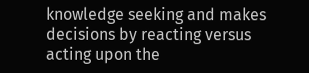knowledge seeking and makes decisions by reacting versus acting upon the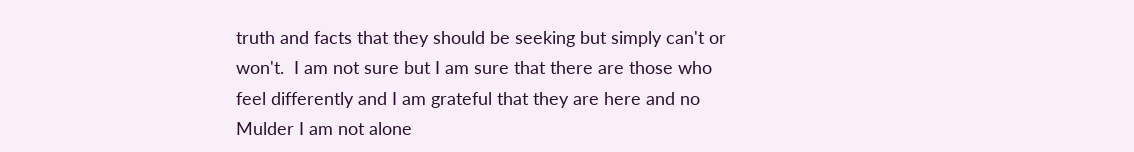truth and facts that they should be seeking but simply can't or won't.  I am not sure but I am sure that there are those who feel differently and I am grateful that they are here and no Mulder I am not alone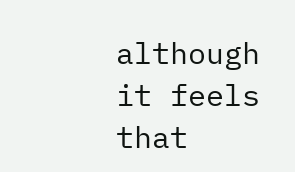although it feels that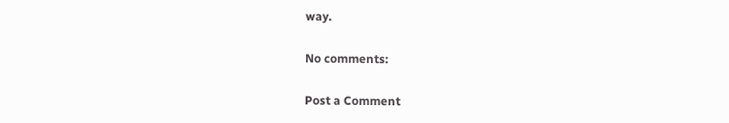way.

No comments:

Post a Comment